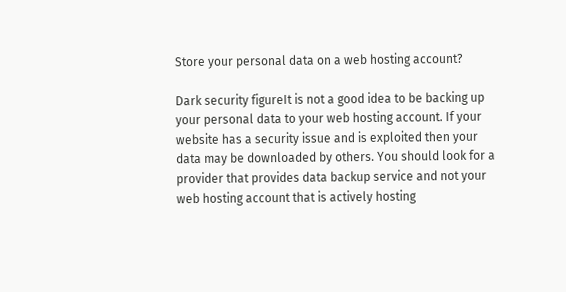Store your personal data on a web hosting account?

Dark security figureIt is not a good idea to be backing up your personal data to your web hosting account. If your website has a security issue and is exploited then your data may be downloaded by others. You should look for a provider that provides data backup service and not your web hosting account that is actively hosting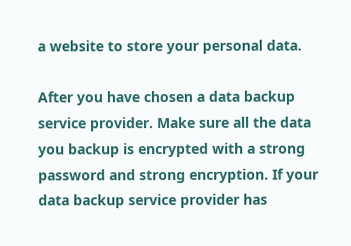a website to store your personal data.

After you have chosen a data backup service provider. Make sure all the data you backup is encrypted with a strong password and strong encryption. If your data backup service provider has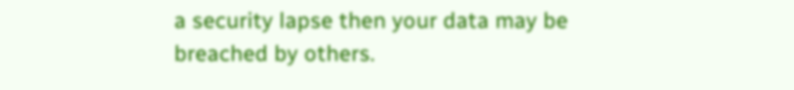a security lapse then your data may be breached by others.